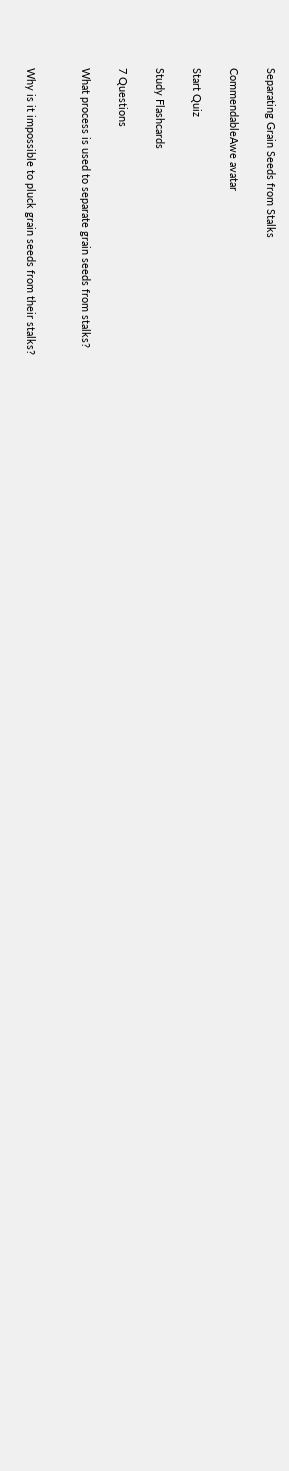Separating Grain Seeds from Stalks

CommendableAwe avatar

Start Quiz

Study Flashcards

7 Questions

What process is used to separate grain seeds from stalks?


Why is it impossible to pluck grain seeds from their stalks?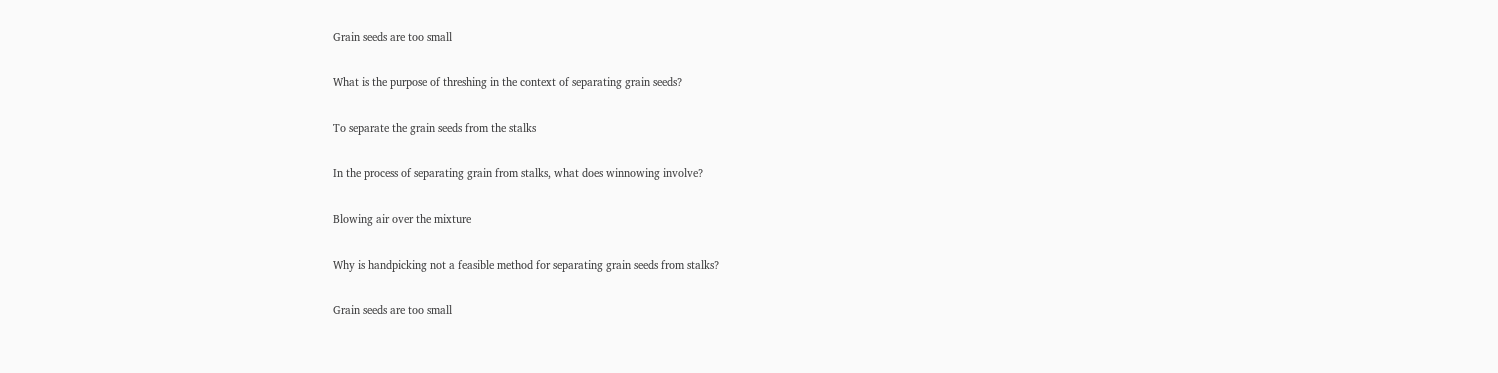Grain seeds are too small

What is the purpose of threshing in the context of separating grain seeds?

To separate the grain seeds from the stalks

In the process of separating grain from stalks, what does winnowing involve?

Blowing air over the mixture

Why is handpicking not a feasible method for separating grain seeds from stalks?

Grain seeds are too small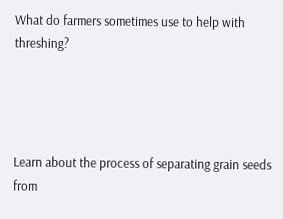What do farmers sometimes use to help with threshing?




Learn about the process of separating grain seeds from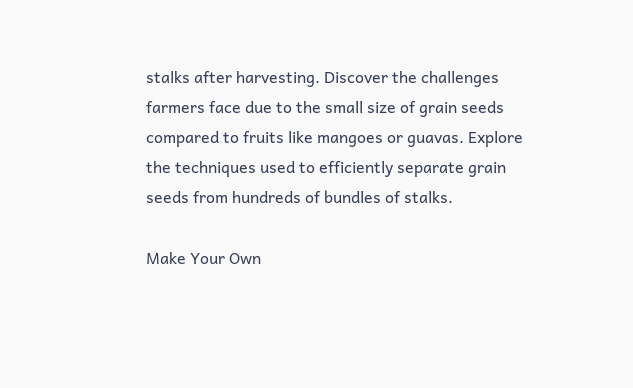stalks after harvesting. Discover the challenges farmers face due to the small size of grain seeds compared to fruits like mangoes or guavas. Explore the techniques used to efficiently separate grain seeds from hundreds of bundles of stalks.

Make Your Own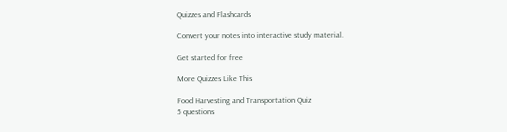Quizzes and Flashcards

Convert your notes into interactive study material.

Get started for free

More Quizzes Like This

Food Harvesting and Transportation Quiz
5 questions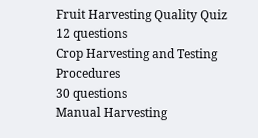Fruit Harvesting Quality Quiz
12 questions
Crop Harvesting and Testing Procedures
30 questions
Manual Harvesting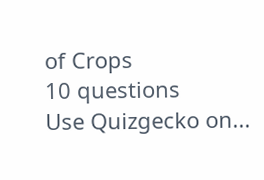of Crops
10 questions
Use Quizgecko on...